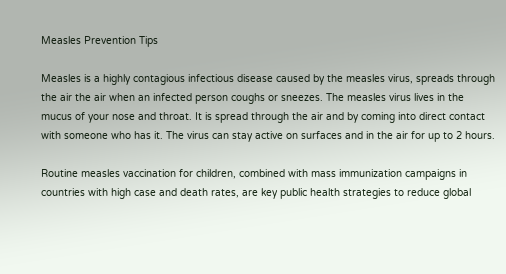Measles Prevention Tips

Measles is a highly contagious infectious disease caused by the measles virus, spreads through the air the air when an infected person coughs or sneezes. The measles virus lives in the mucus of your nose and throat. It is spread through the air and by coming into direct contact with someone who has it. The virus can stay active on surfaces and in the air for up to 2 hours.

Routine measles vaccination for children, combined with mass immunization campaigns in countries with high case and death rates, are key public health strategies to reduce global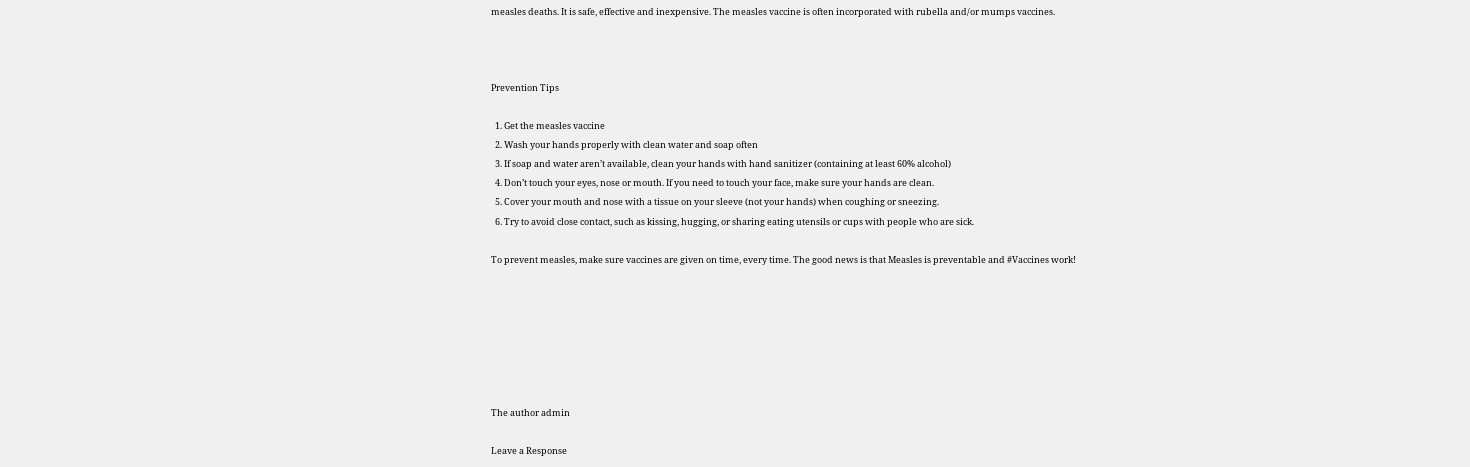measles deaths. It is safe, effective and inexpensive. The measles vaccine is often incorporated with rubella and/or mumps vaccines.



Prevention Tips

  1. Get the measles vaccine
  2. Wash your hands properly with clean water and soap often
  3. If soap and water aren’t available, clean your hands with hand sanitizer (containing at least 60% alcohol)
  4. Don’t touch your eyes, nose or mouth. If you need to touch your face, make sure your hands are clean.
  5. Cover your mouth and nose with a tissue on your sleeve (not your hands) when coughing or sneezing.
  6. Try to avoid close contact, such as kissing, hugging, or sharing eating utensils or cups with people who are sick.

To prevent measles, make sure vaccines are given on time, every time. The good news is that Measles is preventable and #Vaccines work!







The author admin

Leave a Response